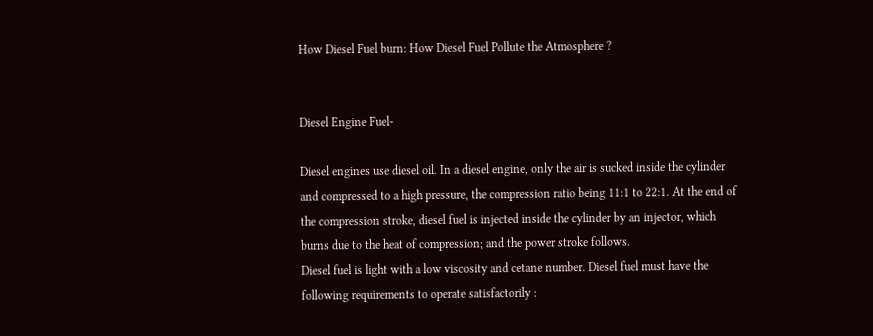How Diesel Fuel burn: How Diesel Fuel Pollute the Atmosphere ?


Diesel Engine Fuel-

Diesel engines use diesel oil. In a diesel engine, only the air is sucked inside the cylinder and compressed to a high pressure, the compression ratio being 11:1 to 22:1. At the end of the compression stroke, diesel fuel is injected inside the cylinder by an injector, which burns due to the heat of compression; and the power stroke follows.
Diesel fuel is light with a low viscosity and cetane number. Diesel fuel must have the following requirements to operate satisfactorily :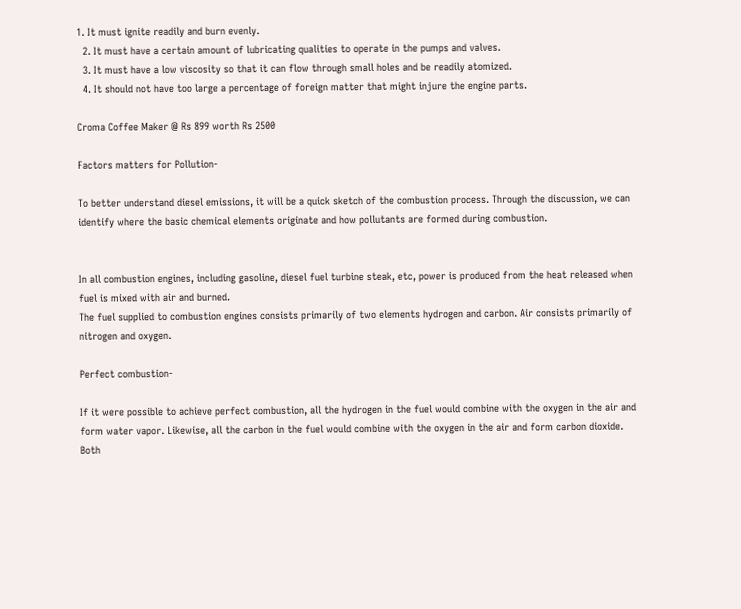1. It must ignite readily and burn evenly.
  2. It must have a certain amount of lubricating qualities to operate in the pumps and valves.
  3. It must have a low viscosity so that it can flow through small holes and be readily atomized.
  4. It should not have too large a percentage of foreign matter that might injure the engine parts.

Croma Coffee Maker @ Rs 899 worth Rs 2500

Factors matters for Pollution-

To better understand diesel emissions, it will be a quick sketch of the combustion process. Through the discussion, we can identify where the basic chemical elements originate and how pollutants are formed during combustion.


In all combustion engines, including gasoline, diesel fuel turbine steak, etc, power is produced from the heat released when fuel is mixed with air and burned.
The fuel supplied to combustion engines consists primarily of two elements hydrogen and carbon. Air consists primarily of nitrogen and oxygen.

Perfect combustion-

If it were possible to achieve perfect combustion, all the hydrogen in the fuel would combine with the oxygen in the air and form water vapor. Likewise, all the carbon in the fuel would combine with the oxygen in the air and form carbon dioxide. Both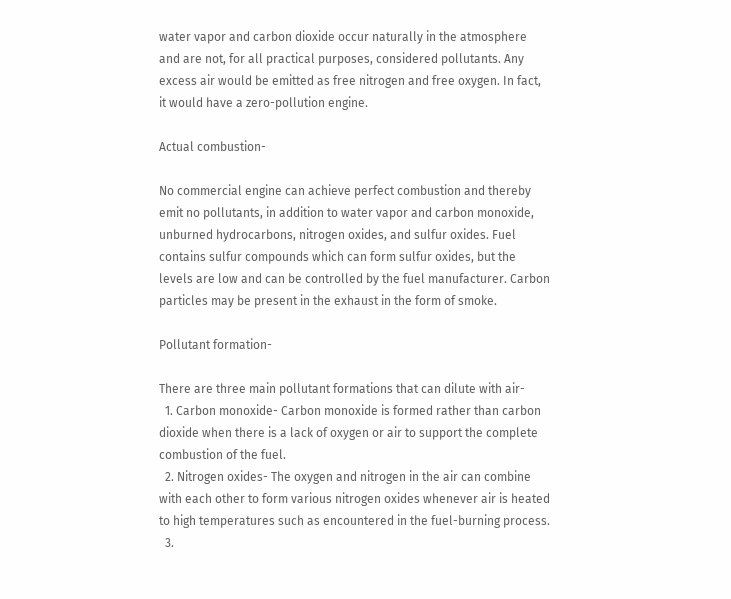water vapor and carbon dioxide occur naturally in the atmosphere and are not, for all practical purposes, considered pollutants. Any excess air would be emitted as free nitrogen and free oxygen. In fact, it would have a zero-pollution engine.

Actual combustion-

No commercial engine can achieve perfect combustion and thereby emit no pollutants, in addition to water vapor and carbon monoxide, unburned hydrocarbons, nitrogen oxides, and sulfur oxides. Fuel contains sulfur compounds which can form sulfur oxides, but the levels are low and can be controlled by the fuel manufacturer. Carbon particles may be present in the exhaust in the form of smoke.

Pollutant formation-

There are three main pollutant formations that can dilute with air-
  1. Carbon monoxide- Carbon monoxide is formed rather than carbon dioxide when there is a lack of oxygen or air to support the complete combustion of the fuel.
  2. Nitrogen oxides- The oxygen and nitrogen in the air can combine with each other to form various nitrogen oxides whenever air is heated to high temperatures such as encountered in the fuel-burning process.
  3.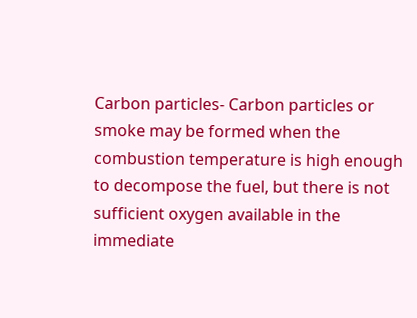Carbon particles- Carbon particles or smoke may be formed when the combustion temperature is high enough to decompose the fuel, but there is not sufficient oxygen available in the immediate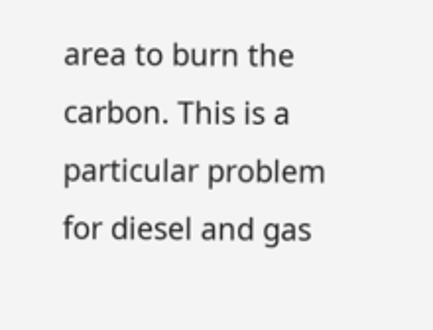area to burn the carbon. This is a particular problem for diesel and gas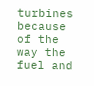turbines because of the way the fuel and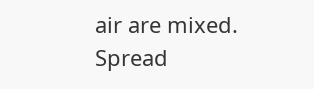air are mixed.
Spread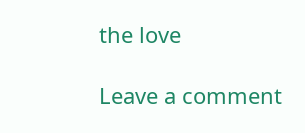the love

Leave a comment